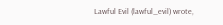Lawful Evil (lawful_evil) wrote,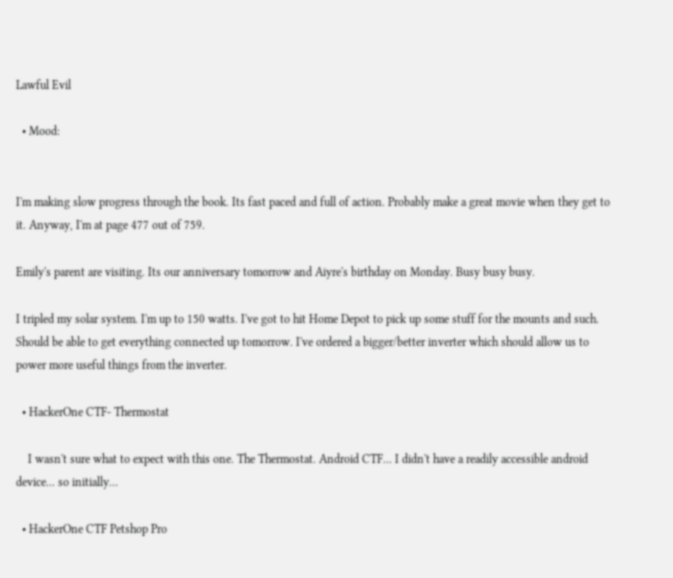Lawful Evil

  • Mood:


I'm making slow progress through the book. Its fast paced and full of action. Probably make a great movie when they get to it. Anyway, I'm at page 477 out of 759.

Emily's parent are visiting. Its our anniversary tomorrow and Aiyre's birthday on Monday. Busy busy busy.

I tripled my solar system. I'm up to 150 watts. I've got to hit Home Depot to pick up some stuff for the mounts and such. Should be able to get everything connected up tomorrow. I've ordered a bigger/better inverter which should allow us to power more useful things from the inverter.

  • HackerOne CTF- Thermostat

    I wasn't sure what to expect with this one. The Thermostat. Android CTF... I didn't have a readily accessible android device... so initially…

  • HackerOne CTF Petshop Pro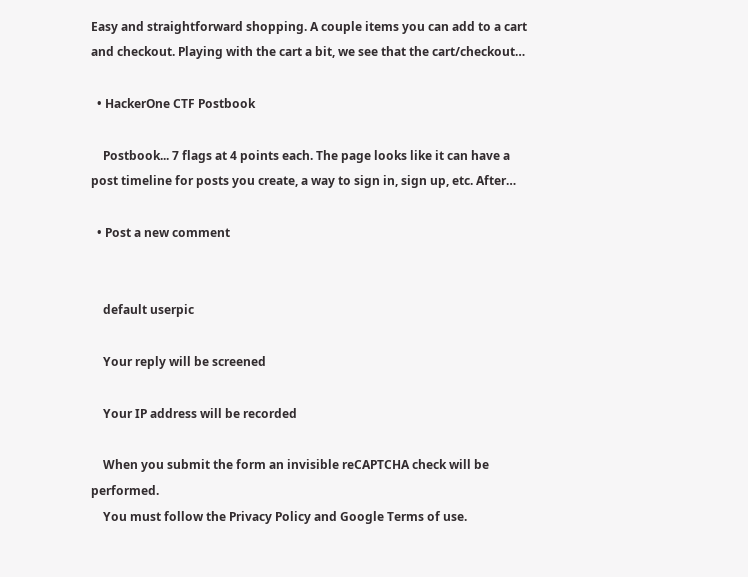Easy and straightforward shopping. A couple items you can add to a cart and checkout. Playing with the cart a bit, we see that the cart/checkout…

  • HackerOne CTF Postbook

    Postbook... 7 flags at 4 points each. The page looks like it can have a post timeline for posts you create, a way to sign in, sign up, etc. After…

  • Post a new comment


    default userpic

    Your reply will be screened

    Your IP address will be recorded

    When you submit the form an invisible reCAPTCHA check will be performed.
    You must follow the Privacy Policy and Google Terms of use.